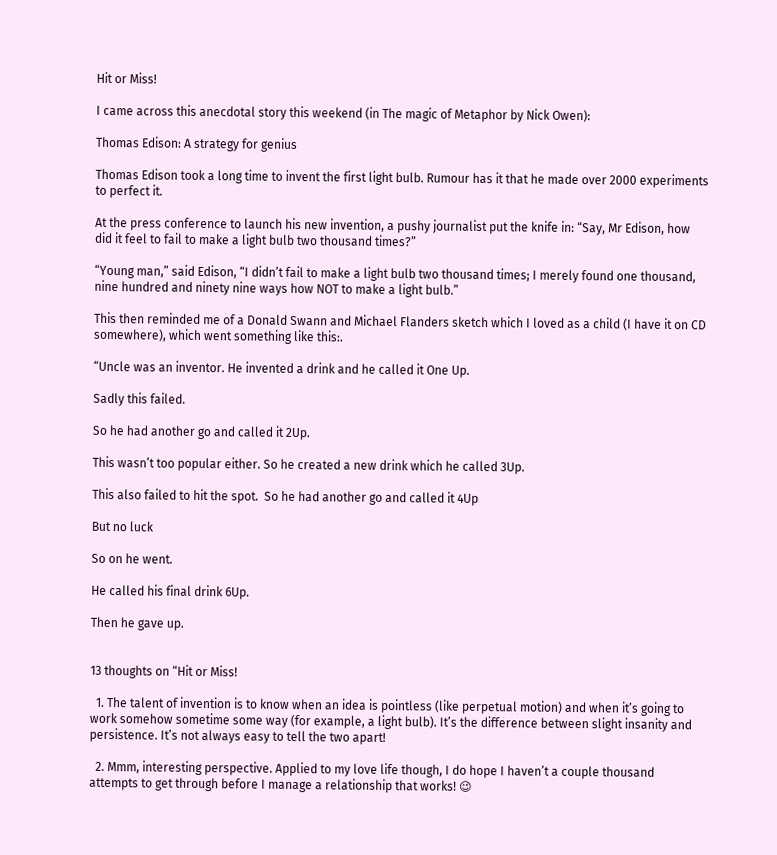Hit or Miss!

I came across this anecdotal story this weekend (in The magic of Metaphor by Nick Owen):

Thomas Edison: A strategy for genius

Thomas Edison took a long time to invent the first light bulb. Rumour has it that he made over 2000 experiments to perfect it.

At the press conference to launch his new invention, a pushy journalist put the knife in: “Say, Mr Edison, how did it feel to fail to make a light bulb two thousand times?”

“Young man,” said Edison, “I didn’t fail to make a light bulb two thousand times; I merely found one thousand, nine hundred and ninety nine ways how NOT to make a light bulb.”

This then reminded me of a Donald Swann and Michael Flanders sketch which I loved as a child (I have it on CD somewhere), which went something like this:.

“Uncle was an inventor. He invented a drink and he called it One Up.

Sadly this failed.

So he had another go and called it 2Up.

This wasn’t too popular either. So he created a new drink which he called 3Up.

This also failed to hit the spot.  So he had another go and called it 4Up

But no luck

So on he went.

He called his final drink 6Up.

Then he gave up.


13 thoughts on “Hit or Miss!

  1. The talent of invention is to know when an idea is pointless (like perpetual motion) and when it’s going to work somehow sometime some way (for example, a light bulb). It’s the difference between slight insanity and persistence. It’s not always easy to tell the two apart!

  2. Mmm, interesting perspective. Applied to my love life though, I do hope I haven’t a couple thousand attempts to get through before I manage a relationship that works! 😉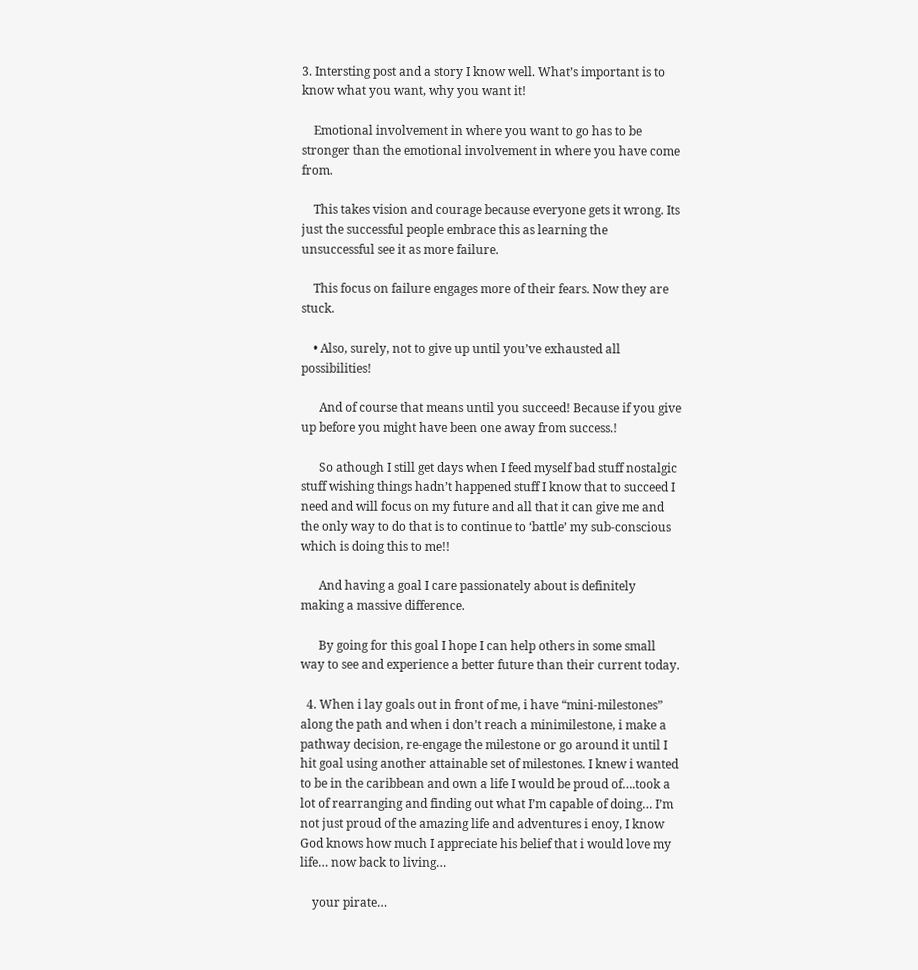3. Intersting post and a story I know well. What’s important is to know what you want, why you want it!

    Emotional involvement in where you want to go has to be stronger than the emotional involvement in where you have come from.

    This takes vision and courage because everyone gets it wrong. Its just the successful people embrace this as learning the unsuccessful see it as more failure.

    This focus on failure engages more of their fears. Now they are stuck.

    • Also, surely, not to give up until you’ve exhausted all possibilities!

      And of course that means until you succeed! Because if you give up before you might have been one away from success.!

      So athough I still get days when I feed myself bad stuff nostalgic stuff wishing things hadn’t happened stuff I know that to succeed I need and will focus on my future and all that it can give me and the only way to do that is to continue to ‘battle’ my sub-conscious which is doing this to me!!

      And having a goal I care passionately about is definitely making a massive difference.

      By going for this goal I hope I can help others in some small way to see and experience a better future than their current today.

  4. When i lay goals out in front of me, i have “mini-milestones” along the path and when i don’t reach a minimilestone, i make a pathway decision, re-engage the milestone or go around it until I hit goal using another attainable set of milestones. I knew i wanted to be in the caribbean and own a life I would be proud of….took a lot of rearranging and finding out what I’m capable of doing… I’m not just proud of the amazing life and adventures i enoy, I know God knows how much I appreciate his belief that i would love my life… now back to living…

    your pirate…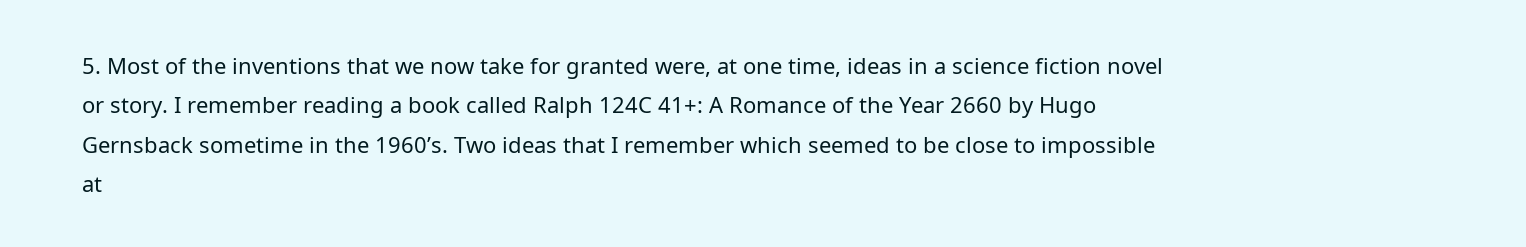5. Most of the inventions that we now take for granted were, at one time, ideas in a science fiction novel or story. I remember reading a book called Ralph 124C 41+: A Romance of the Year 2660 by Hugo Gernsback sometime in the 1960’s. Two ideas that I remember which seemed to be close to impossible at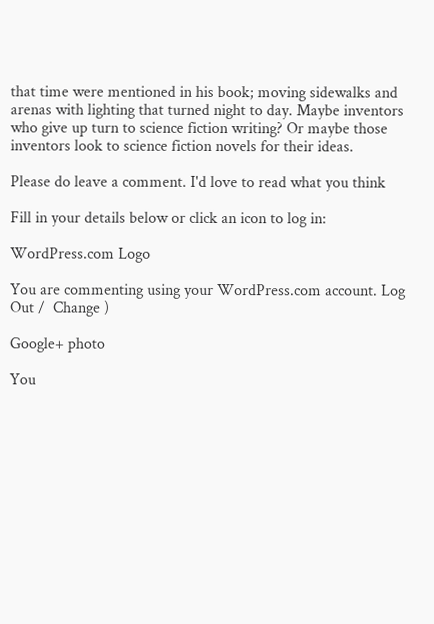that time were mentioned in his book; moving sidewalks and arenas with lighting that turned night to day. Maybe inventors who give up turn to science fiction writing? Or maybe those inventors look to science fiction novels for their ideas.

Please do leave a comment. I'd love to read what you think

Fill in your details below or click an icon to log in:

WordPress.com Logo

You are commenting using your WordPress.com account. Log Out /  Change )

Google+ photo

You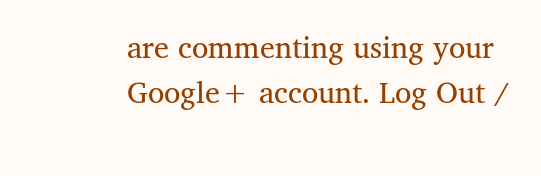are commenting using your Google+ account. Log Out /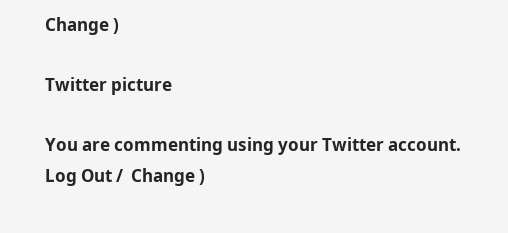Change )

Twitter picture

You are commenting using your Twitter account. Log Out /  Change )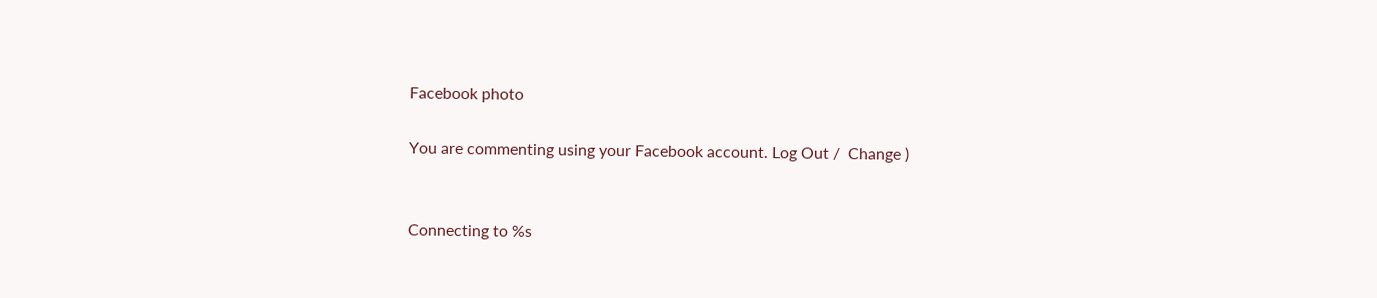Facebook photo

You are commenting using your Facebook account. Log Out /  Change )


Connecting to %s